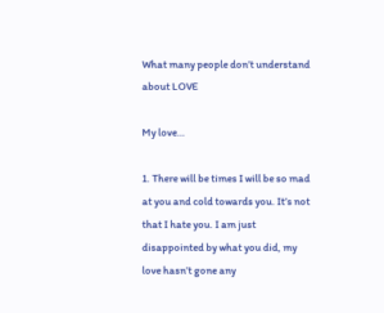What many people don’t understand about LOVE

My love…

1. There will be times I will be so mad at you and cold towards you. It’s not that I hate you. I am just disappointed by what you did, my love hasn’t gone any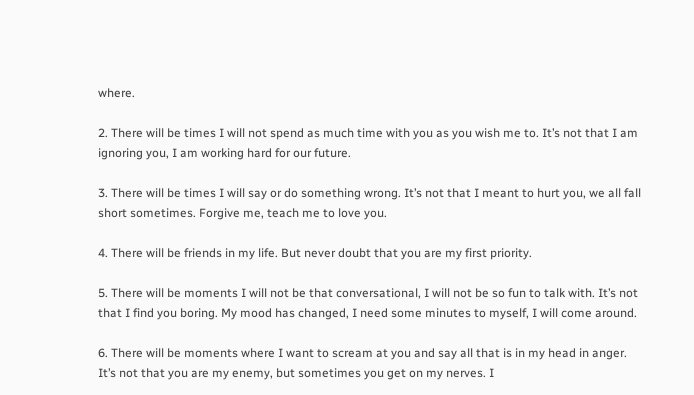where.

2. There will be times I will not spend as much time with you as you wish me to. It’s not that I am ignoring you, I am working hard for our future.

3. There will be times I will say or do something wrong. It’s not that I meant to hurt you, we all fall short sometimes. Forgive me, teach me to love you.

4. There will be friends in my life. But never doubt that you are my first priority.

5. There will be moments I will not be that conversational, I will not be so fun to talk with. It’s not that I find you boring. My mood has changed, I need some minutes to myself, I will come around.

6. There will be moments where I want to scream at you and say all that is in my head in anger. It’s not that you are my enemy, but sometimes you get on my nerves. I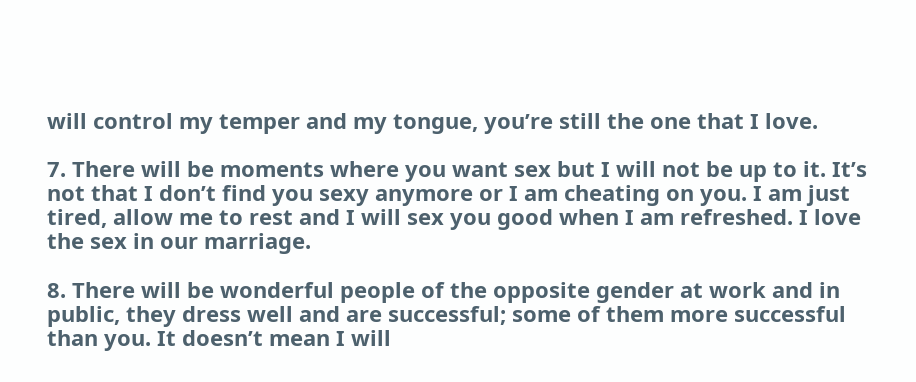will control my temper and my tongue, you’re still the one that I love.

7. There will be moments where you want sex but I will not be up to it. It’s not that I don’t find you sexy anymore or I am cheating on you. I am just tired, allow me to rest and I will sex you good when I am refreshed. I love the sex in our marriage.

8. There will be wonderful people of the opposite gender at work and in public, they dress well and are successful; some of them more successful than you. It doesn’t mean I will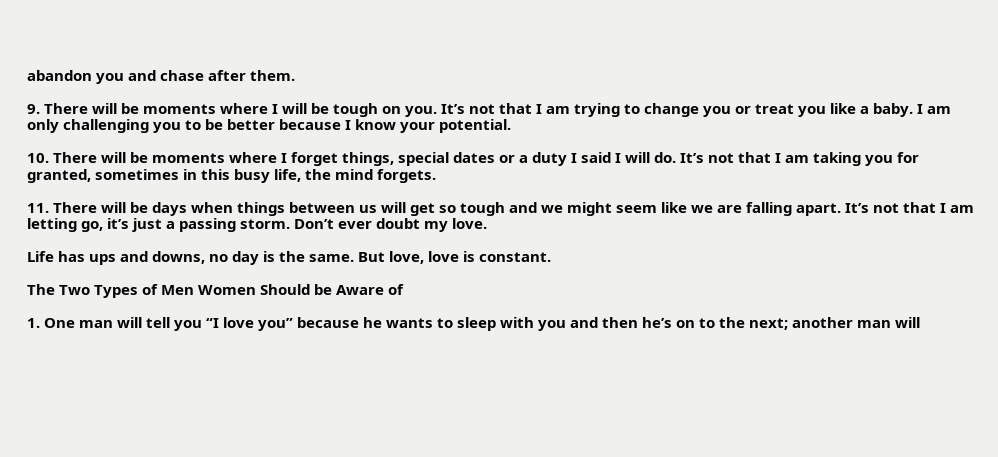abandon you and chase after them.

9. There will be moments where I will be tough on you. It’s not that I am trying to change you or treat you like a baby. I am only challenging you to be better because I know your potential.

10. There will be moments where I forget things, special dates or a duty I said I will do. It’s not that I am taking you for granted, sometimes in this busy life, the mind forgets.

11. There will be days when things between us will get so tough and we might seem like we are falling apart. It’s not that I am letting go, it’s just a passing storm. Don’t ever doubt my love.

Life has ups and downs, no day is the same. But love, love is constant.

The Two Types of Men Women Should be Aware of

1. One man will tell you “I love you” because he wants to sleep with you and then he’s on to the next; another man will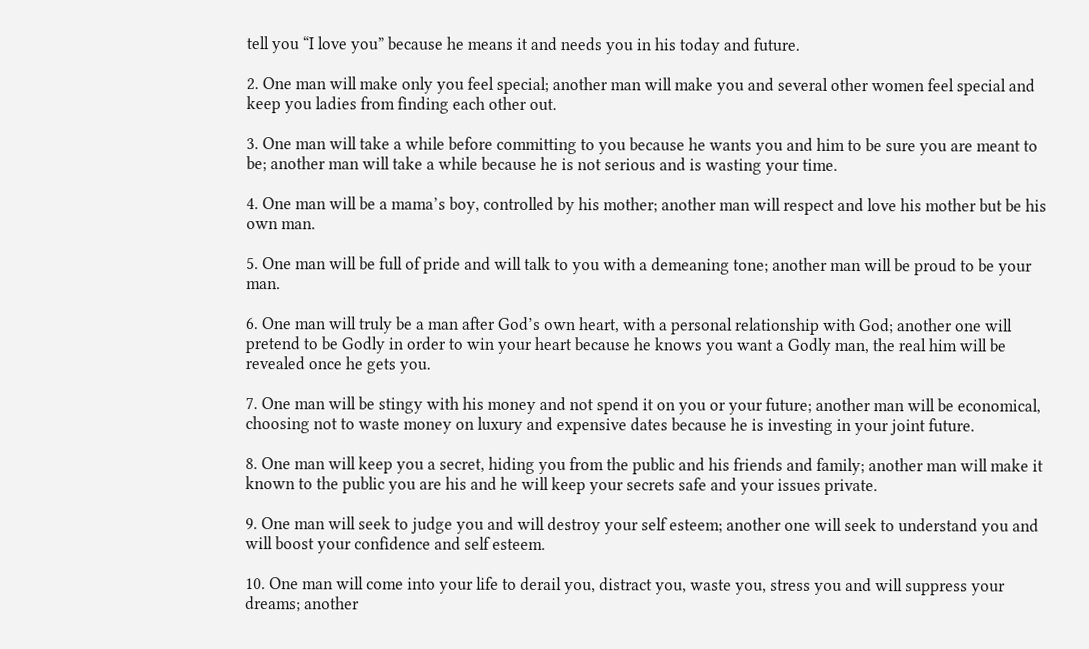tell you “I love you” because he means it and needs you in his today and future.

2. One man will make only you feel special; another man will make you and several other women feel special and keep you ladies from finding each other out.

3. One man will take a while before committing to you because he wants you and him to be sure you are meant to be; another man will take a while because he is not serious and is wasting your time.

4. One man will be a mama’s boy, controlled by his mother; another man will respect and love his mother but be his own man.

5. One man will be full of pride and will talk to you with a demeaning tone; another man will be proud to be your man.

6. One man will truly be a man after God’s own heart, with a personal relationship with God; another one will pretend to be Godly in order to win your heart because he knows you want a Godly man, the real him will be revealed once he gets you.

7. One man will be stingy with his money and not spend it on you or your future; another man will be economical, choosing not to waste money on luxury and expensive dates because he is investing in your joint future.

8. One man will keep you a secret, hiding you from the public and his friends and family; another man will make it known to the public you are his and he will keep your secrets safe and your issues private.

9. One man will seek to judge you and will destroy your self esteem; another one will seek to understand you and will boost your confidence and self esteem.

10. One man will come into your life to derail you, distract you, waste you, stress you and will suppress your dreams; another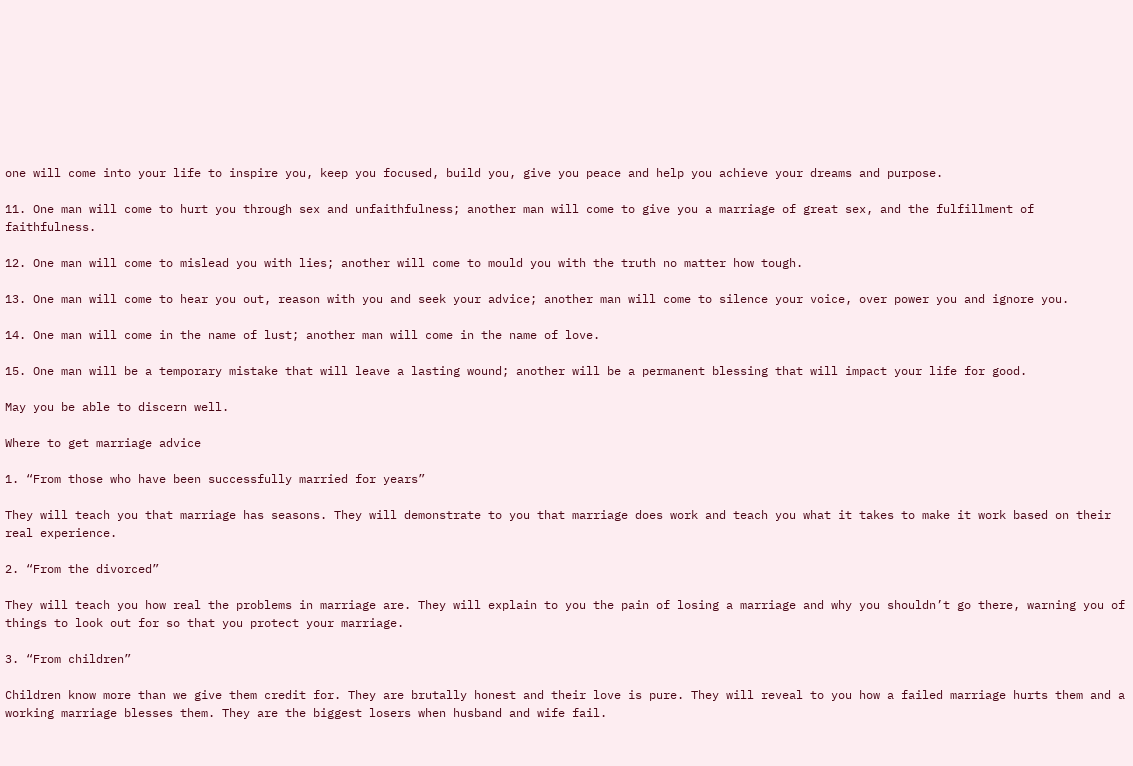one will come into your life to inspire you, keep you focused, build you, give you peace and help you achieve your dreams and purpose.

11. One man will come to hurt you through sex and unfaithfulness; another man will come to give you a marriage of great sex, and the fulfillment of faithfulness.

12. One man will come to mislead you with lies; another will come to mould you with the truth no matter how tough.

13. One man will come to hear you out, reason with you and seek your advice; another man will come to silence your voice, over power you and ignore you.

14. One man will come in the name of lust; another man will come in the name of love.

15. One man will be a temporary mistake that will leave a lasting wound; another will be a permanent blessing that will impact your life for good.

May you be able to discern well.

Where to get marriage advice

1. “From those who have been successfully married for years”

They will teach you that marriage has seasons. They will demonstrate to you that marriage does work and teach you what it takes to make it work based on their real experience.

2. “From the divorced”

They will teach you how real the problems in marriage are. They will explain to you the pain of losing a marriage and why you shouldn’t go there, warning you of things to look out for so that you protect your marriage.

3. “From children”

Children know more than we give them credit for. They are brutally honest and their love is pure. They will reveal to you how a failed marriage hurts them and a working marriage blesses them. They are the biggest losers when husband and wife fail.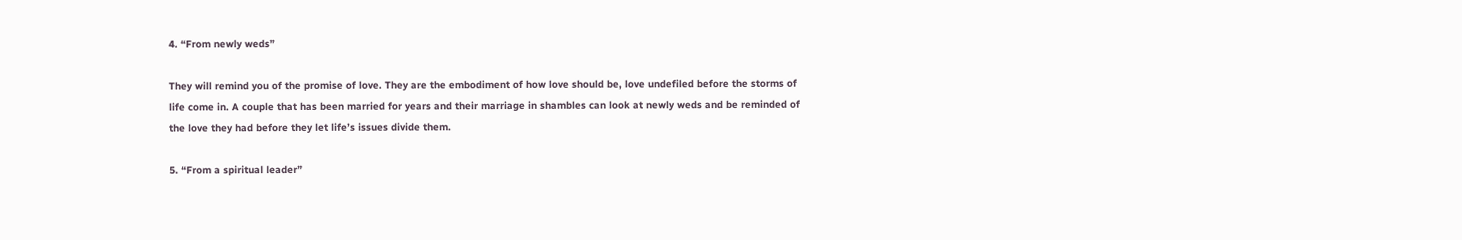4. “From newly weds”

They will remind you of the promise of love. They are the embodiment of how love should be, love undefiled before the storms of life come in. A couple that has been married for years and their marriage in shambles can look at newly weds and be reminded of the love they had before they let life’s issues divide them.

5. “From a spiritual leader”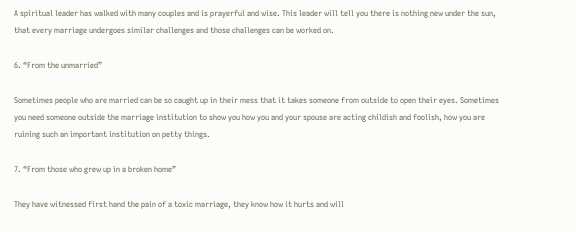A spiritual leader has walked with many couples and is prayerful and wise. This leader will tell you there is nothing new under the sun, that every marriage undergoes similar challenges and those challenges can be worked on.

6. “From the unmarried”

Sometimes people who are married can be so caught up in their mess that it takes someone from outside to open their eyes. Sometimes you need someone outside the marriage institution to show you how you and your spouse are acting childish and foolish, how you are ruining such an important institution on petty things.

7. “From those who grew up in a broken home”

They have witnessed first hand the pain of a toxic marriage, they know how it hurts and will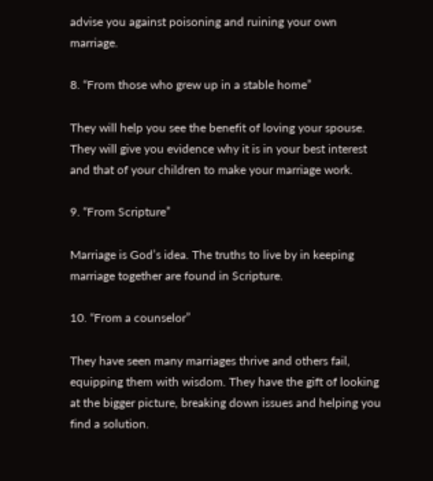advise you against poisoning and ruining your own marriage.

8. “From those who grew up in a stable home”

They will help you see the benefit of loving your spouse. They will give you evidence why it is in your best interest and that of your children to make your marriage work.

9. “From Scripture”

Marriage is God’s idea. The truths to live by in keeping marriage together are found in Scripture.

10. “From a counselor”

They have seen many marriages thrive and others fail, equipping them with wisdom. They have the gift of looking at the bigger picture, breaking down issues and helping you find a solution.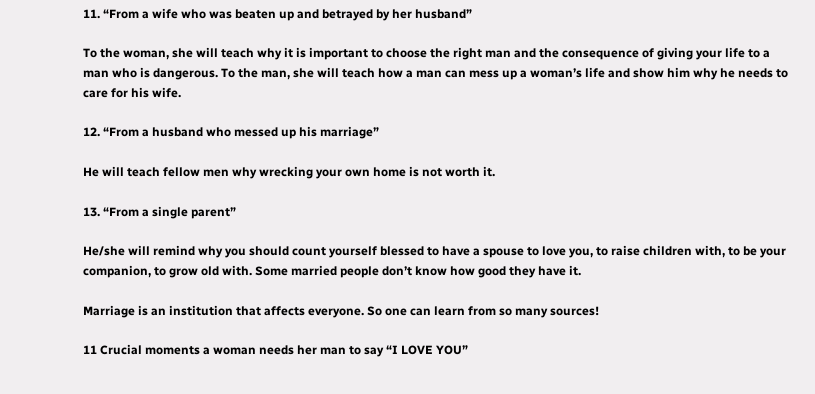11. “From a wife who was beaten up and betrayed by her husband”

To the woman, she will teach why it is important to choose the right man and the consequence of giving your life to a man who is dangerous. To the man, she will teach how a man can mess up a woman’s life and show him why he needs to care for his wife.

12. “From a husband who messed up his marriage”

He will teach fellow men why wrecking your own home is not worth it.

13. “From a single parent”

He/she will remind why you should count yourself blessed to have a spouse to love you, to raise children with, to be your companion, to grow old with. Some married people don’t know how good they have it.

Marriage is an institution that affects everyone. So one can learn from so many sources!

11 Crucial moments a woman needs her man to say “I LOVE YOU”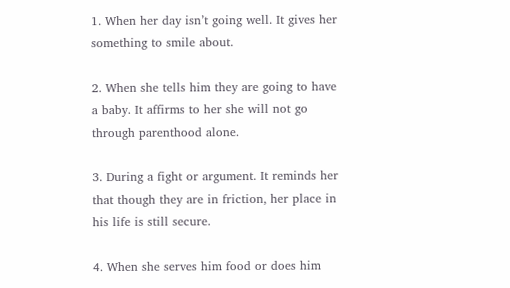1. When her day isn’t going well. It gives her something to smile about.

2. When she tells him they are going to have a baby. It affirms to her she will not go through parenthood alone.

3. During a fight or argument. It reminds her that though they are in friction, her place in his life is still secure.

4. When she serves him food or does him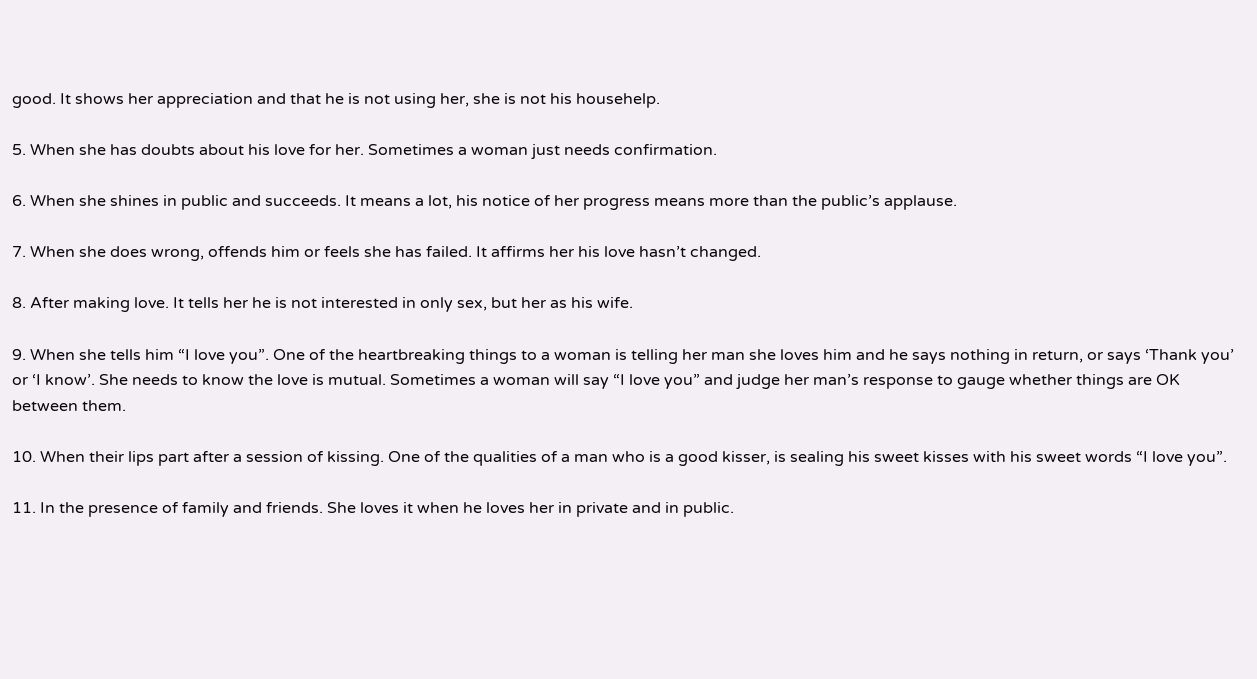good. It shows her appreciation and that he is not using her, she is not his househelp.

5. When she has doubts about his love for her. Sometimes a woman just needs confirmation.

6. When she shines in public and succeeds. It means a lot, his notice of her progress means more than the public’s applause.

7. When she does wrong, offends him or feels she has failed. It affirms her his love hasn’t changed.

8. After making love. It tells her he is not interested in only sex, but her as his wife.

9. When she tells him “I love you”. One of the heartbreaking things to a woman is telling her man she loves him and he says nothing in return, or says ‘Thank you’ or ‘I know’. She needs to know the love is mutual. Sometimes a woman will say “I love you” and judge her man’s response to gauge whether things are OK between them.

10. When their lips part after a session of kissing. One of the qualities of a man who is a good kisser, is sealing his sweet kisses with his sweet words “I love you”.

11. In the presence of family and friends. She loves it when he loves her in private and in public.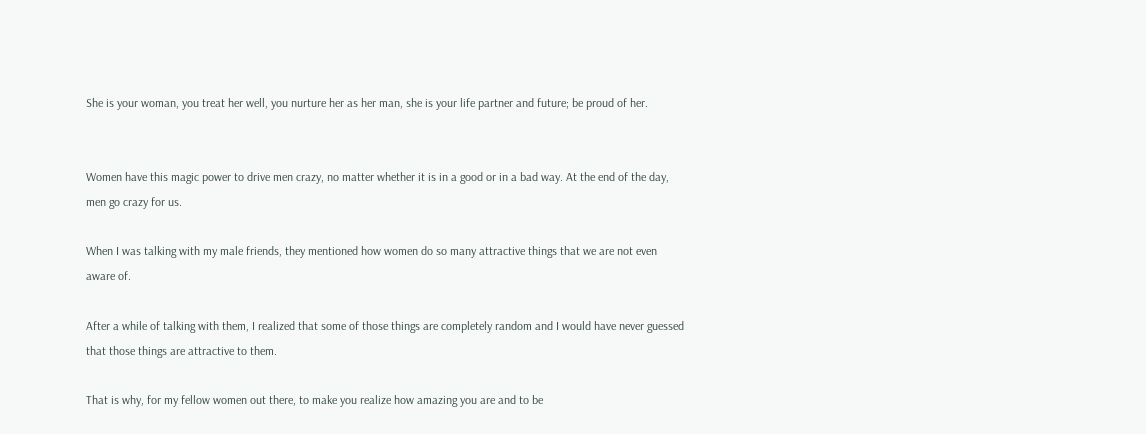She is your woman, you treat her well, you nurture her as her man, she is your life partner and future; be proud of her.


Women have this magic power to drive men crazy, no matter whether it is in a good or in a bad way. At the end of the day, men go crazy for us.

When I was talking with my male friends, they mentioned how women do so many attractive things that we are not even aware of.

After a while of talking with them, I realized that some of those things are completely random and I would have never guessed that those things are attractive to them.

That is why, for my fellow women out there, to make you realize how amazing you are and to be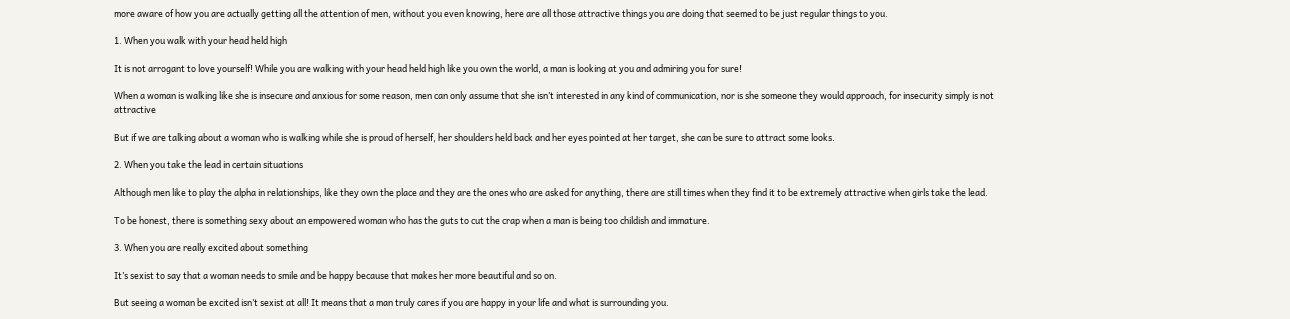more aware of how you are actually getting all the attention of men, without you even knowing, here are all those attractive things you are doing that seemed to be just regular things to you.

1. When you walk with your head held high

It is not arrogant to love yourself! While you are walking with your head held high like you own the world, a man is looking at you and admiring you for sure!

When a woman is walking like she is insecure and anxious for some reason, men can only assume that she isn’t interested in any kind of communication, nor is she someone they would approach, for insecurity simply is not attractive

But if we are talking about a woman who is walking while she is proud of herself, her shoulders held back and her eyes pointed at her target, she can be sure to attract some looks.

2. When you take the lead in certain situations

Although men like to play the alpha in relationships, like they own the place and they are the ones who are asked for anything, there are still times when they find it to be extremely attractive when girls take the lead.

To be honest, there is something sexy about an empowered woman who has the guts to cut the crap when a man is being too childish and immature.

3. When you are really excited about something

It’s sexist to say that a woman needs to smile and be happy because that makes her more beautiful and so on.

But seeing a woman be excited isn’t sexist at all! It means that a man truly cares if you are happy in your life and what is surrounding you.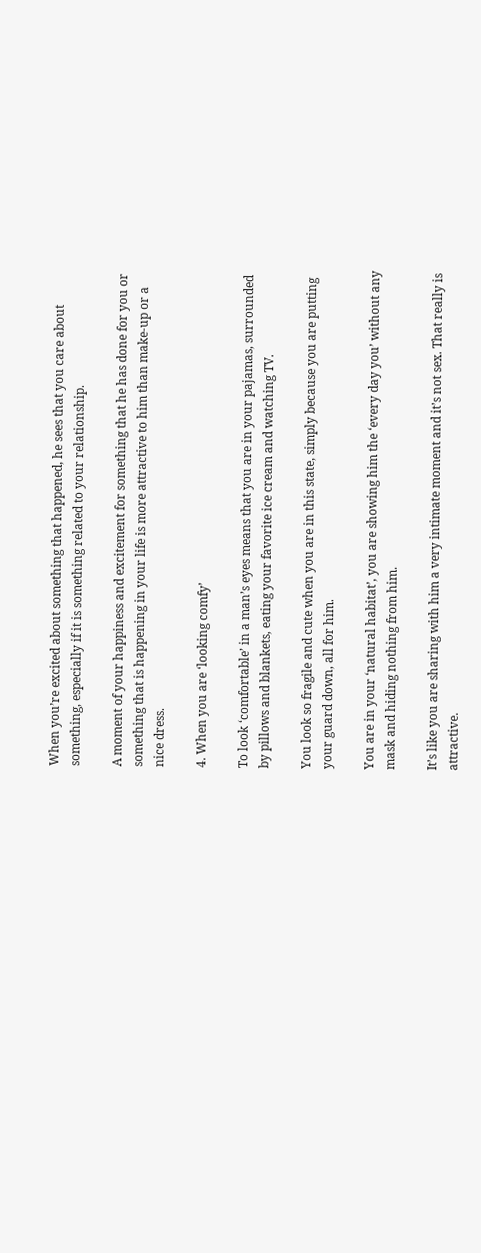When you’re excited about something that happened, he sees that you care about something, especially if it is something related to your relationship.

A moment of your happiness and excitement for something that he has done for you or something that is happening in your life is more attractive to him than make-up or a nice dress.

4. When you are ‘looking comfy’

To look ‘comfortable’ in a man’s eyes means that you are in your pajamas, surrounded by pillows and blankets, eating your favorite ice cream and watching TV.

You look so fragile and cute when you are in this state, simply because you are putting your guard down, all for him.

You are in your ‘natural habitat’, you are showing him the ‘every day you’ without any mask and hiding nothing from him.

It’s like you are sharing with him a very intimate moment and it’s not sex. That really is attractive.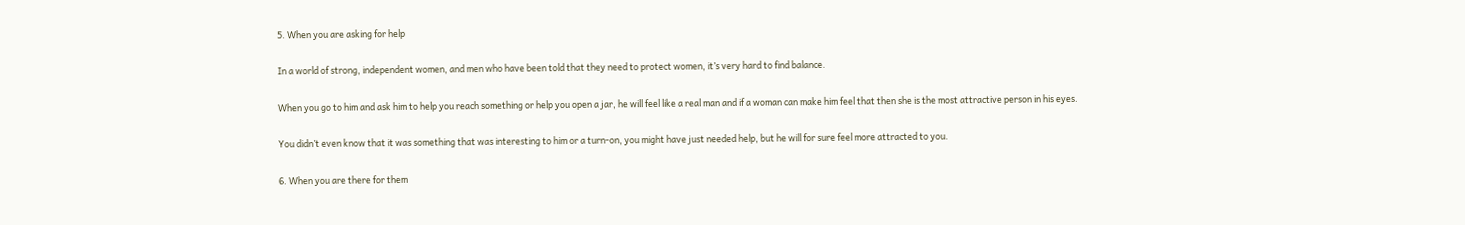5. When you are asking for help

In a world of strong, independent women, and men who have been told that they need to protect women, it’s very hard to find balance.

When you go to him and ask him to help you reach something or help you open a jar, he will feel like a real man and if a woman can make him feel that then she is the most attractive person in his eyes.

You didn’t even know that it was something that was interesting to him or a turn-on, you might have just needed help, but he will for sure feel more attracted to you.

6. When you are there for them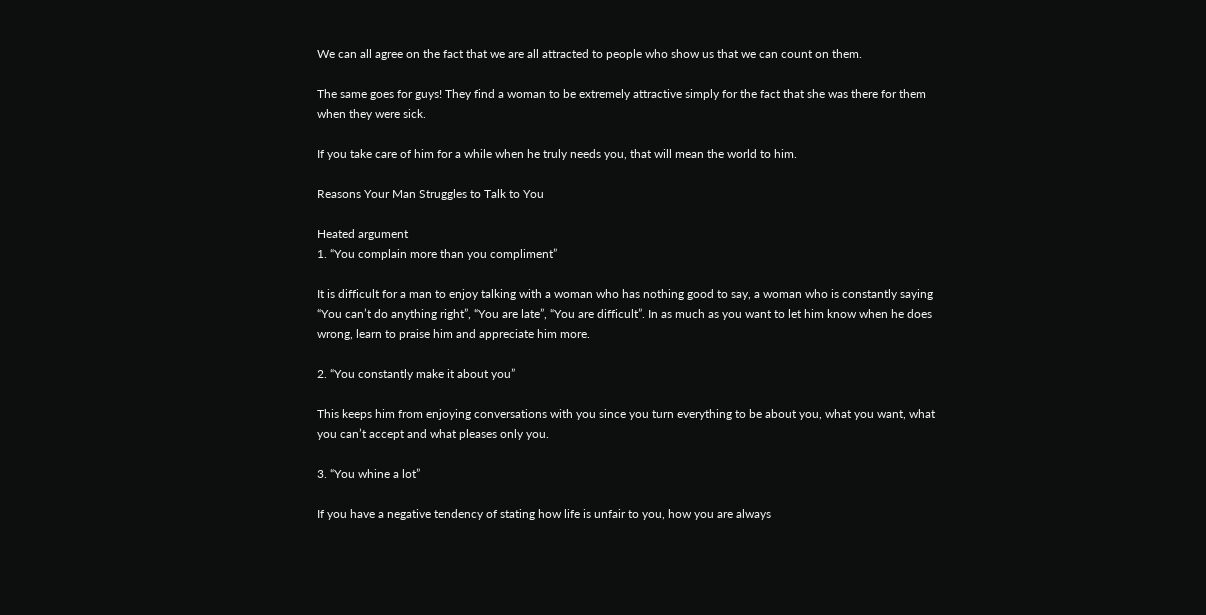We can all agree on the fact that we are all attracted to people who show us that we can count on them.

The same goes for guys! They find a woman to be extremely attractive simply for the fact that she was there for them when they were sick.

If you take care of him for a while when he truly needs you, that will mean the world to him.

Reasons Your Man Struggles to Talk to You

Heated argument
1. “You complain more than you compliment”

It is difficult for a man to enjoy talking with a woman who has nothing good to say, a woman who is constantly saying “You can’t do anything right”, “You are late”, “You are difficult”. In as much as you want to let him know when he does wrong, learn to praise him and appreciate him more.

2. “You constantly make it about you”

This keeps him from enjoying conversations with you since you turn everything to be about you, what you want, what you can’t accept and what pleases only you.

3. “You whine a lot”

If you have a negative tendency of stating how life is unfair to you, how you are always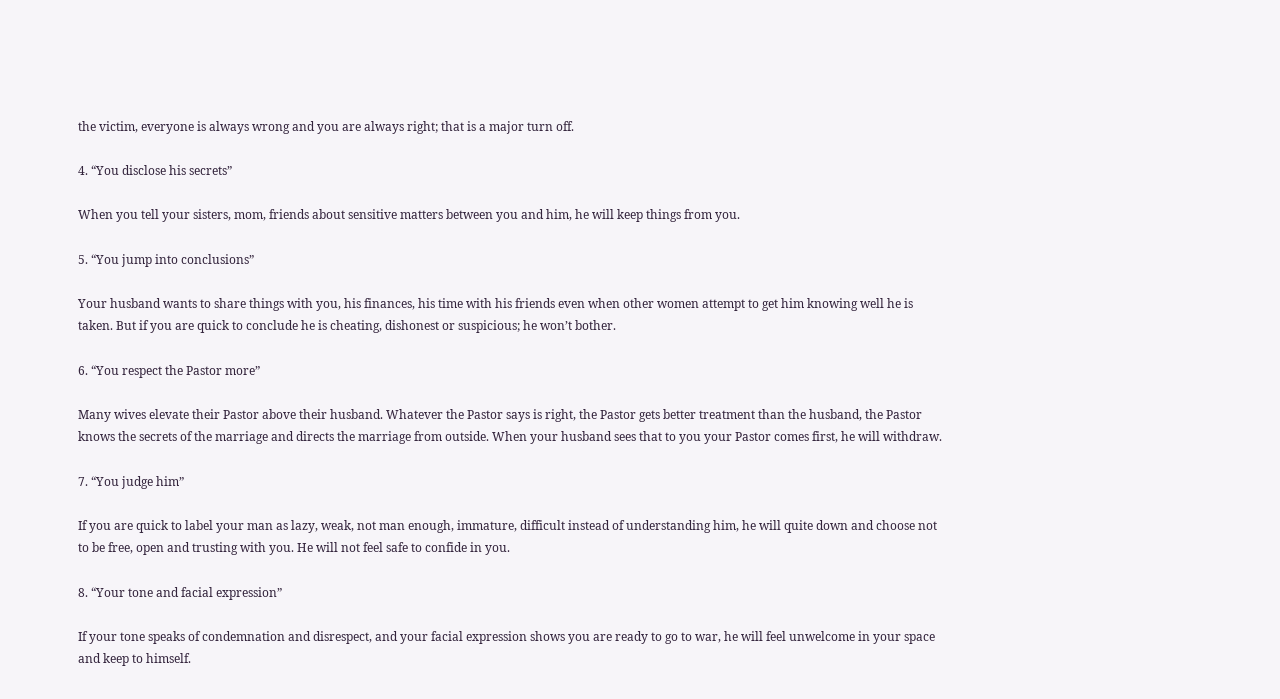the victim, everyone is always wrong and you are always right; that is a major turn off.

4. “You disclose his secrets”

When you tell your sisters, mom, friends about sensitive matters between you and him, he will keep things from you.

5. “You jump into conclusions”

Your husband wants to share things with you, his finances, his time with his friends even when other women attempt to get him knowing well he is taken. But if you are quick to conclude he is cheating, dishonest or suspicious; he won’t bother.

6. “You respect the Pastor more”

Many wives elevate their Pastor above their husband. Whatever the Pastor says is right, the Pastor gets better treatment than the husband, the Pastor knows the secrets of the marriage and directs the marriage from outside. When your husband sees that to you your Pastor comes first, he will withdraw.

7. “You judge him”

If you are quick to label your man as lazy, weak, not man enough, immature, difficult instead of understanding him, he will quite down and choose not to be free, open and trusting with you. He will not feel safe to confide in you.

8. “Your tone and facial expression”

If your tone speaks of condemnation and disrespect, and your facial expression shows you are ready to go to war, he will feel unwelcome in your space and keep to himself.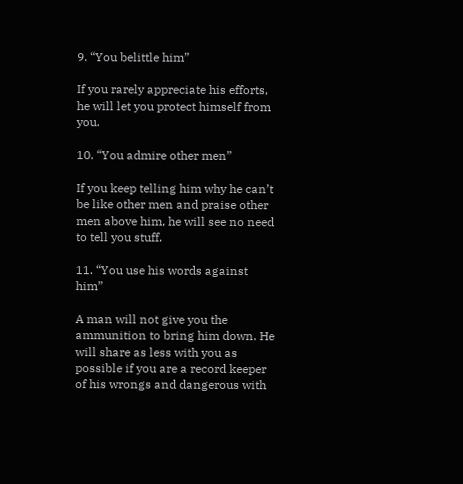9. “You belittle him”

If you rarely appreciate his efforts, he will let you protect himself from you.

10. “You admire other men”

If you keep telling him why he can’t be like other men and praise other men above him, he will see no need to tell you stuff.

11. “You use his words against him”

A man will not give you the ammunition to bring him down. He will share as less with you as possible if you are a record keeper of his wrongs and dangerous with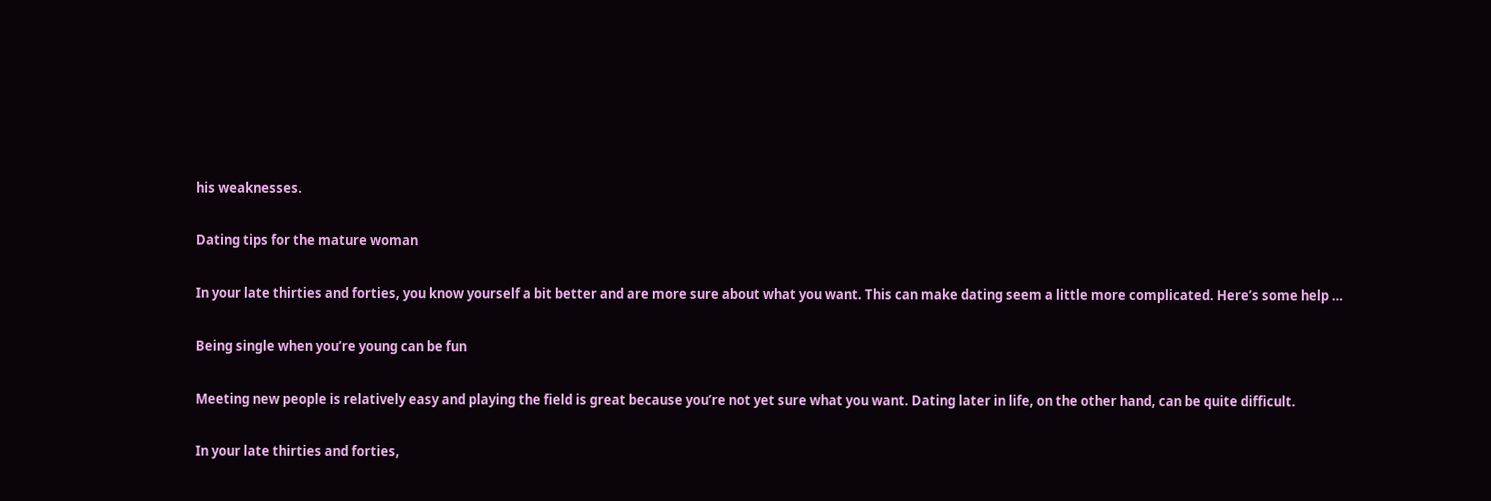his weaknesses.

Dating tips for the mature woman

In your late thirties and forties, you know yourself a bit better and are more sure about what you want. This can make dating seem a little more complicated. Here’s some help …

Being single when you’re young can be fun

Meeting new people is relatively easy and playing the field is great because you’re not yet sure what you want. Dating later in life, on the other hand, can be quite difficult.

In your late thirties and forties,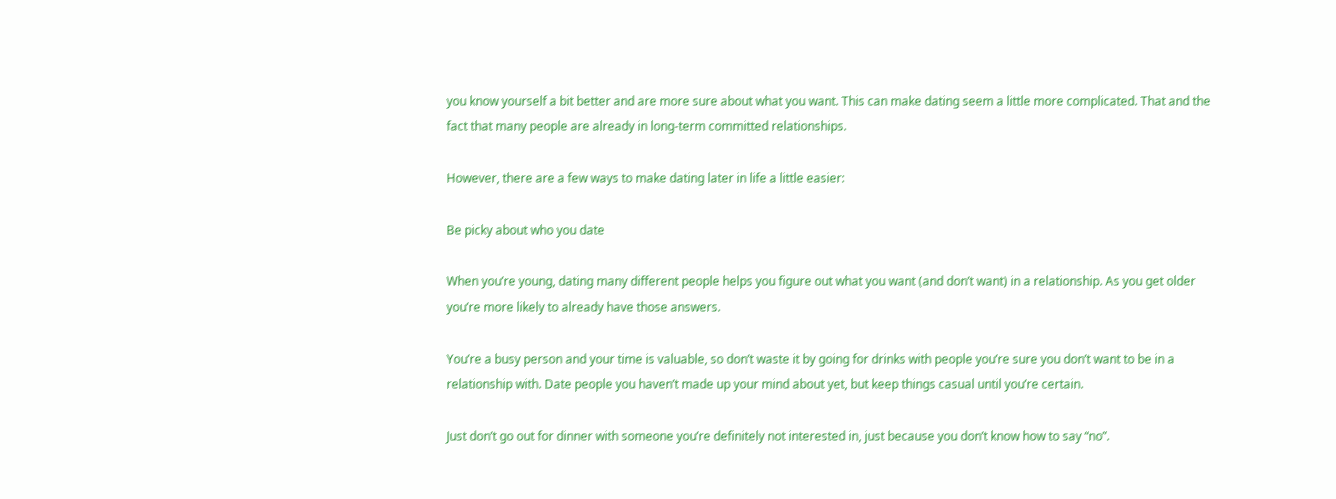you know yourself a bit better and are more sure about what you want. This can make dating seem a little more complicated. That and the fact that many people are already in long-term committed relationships.

However, there are a few ways to make dating later in life a little easier:

Be picky about who you date

When you’re young, dating many different people helps you figure out what you want (and don’t want) in a relationship. As you get older you’re more likely to already have those answers.

You’re a busy person and your time is valuable, so don’t waste it by going for drinks with people you’re sure you don’t want to be in a relationship with. Date people you haven’t made up your mind about yet, but keep things casual until you’re certain.

Just don’t go out for dinner with someone you’re definitely not interested in, just because you don’t know how to say “no”.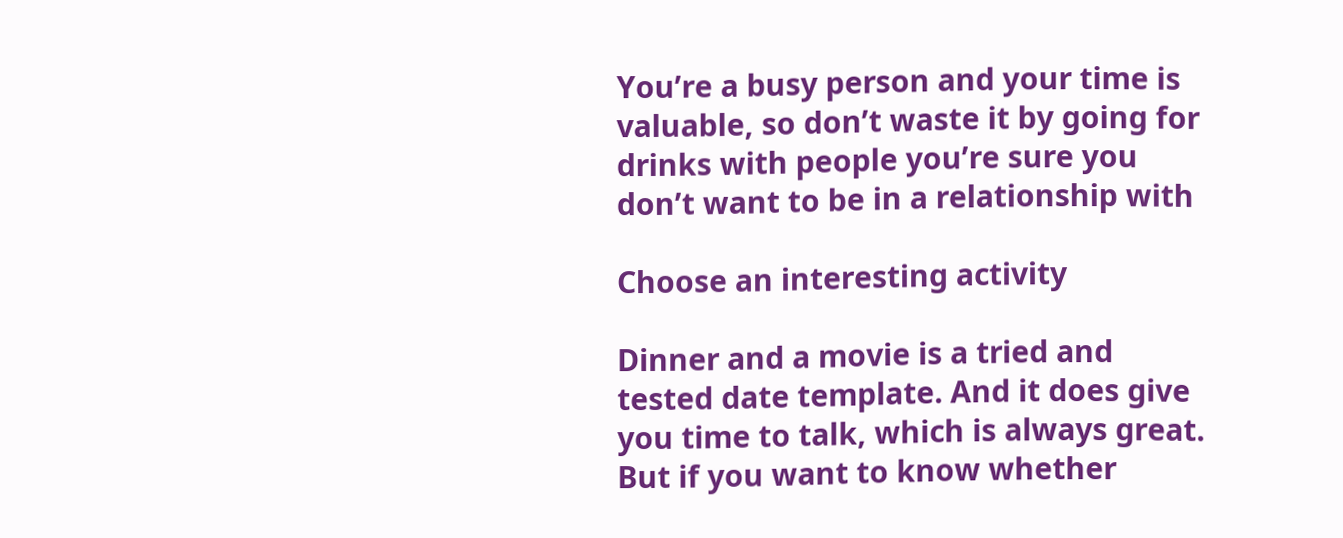You’re a busy person and your time is valuable, so don’t waste it by going for drinks with people you’re sure you don’t want to be in a relationship with

Choose an interesting activity

Dinner and a movie is a tried and tested date template. And it does give you time to talk, which is always great. But if you want to know whether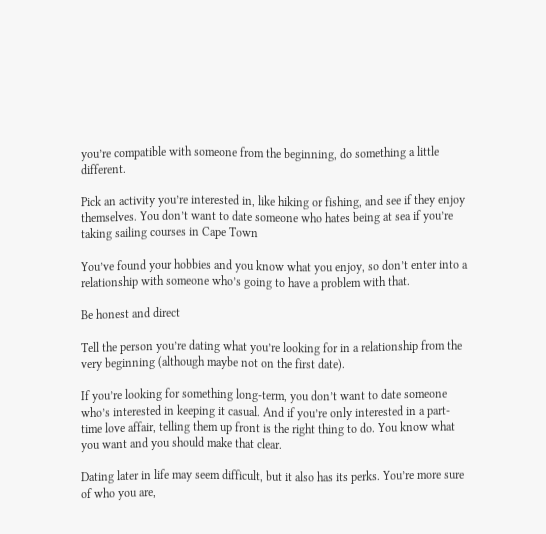you’re compatible with someone from the beginning, do something a little different.

Pick an activity you’re interested in, like hiking or fishing, and see if they enjoy themselves. You don’t want to date someone who hates being at sea if you’re taking sailing courses in Cape Town

You’ve found your hobbies and you know what you enjoy, so don’t enter into a relationship with someone who’s going to have a problem with that.

Be honest and direct

Tell the person you’re dating what you’re looking for in a relationship from the very beginning (although maybe not on the first date).

If you’re looking for something long-term, you don’t want to date someone who’s interested in keeping it casual. And if you’re only interested in a part-time love affair, telling them up front is the right thing to do. You know what you want and you should make that clear.

Dating later in life may seem difficult, but it also has its perks. You’re more sure of who you are,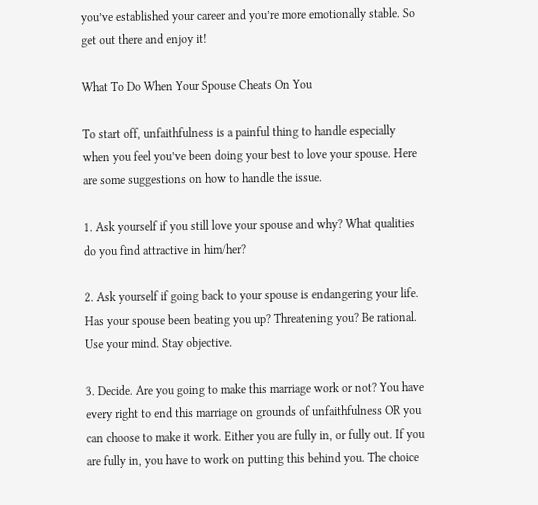you’ve established your career and you’re more emotionally stable. So get out there and enjoy it!

What To Do When Your Spouse Cheats On You

To start off, unfaithfulness is a painful thing to handle especially when you feel you’ve been doing your best to love your spouse. Here are some suggestions on how to handle the issue.

1. Ask yourself if you still love your spouse and why? What qualities do you find attractive in him/her?

2. Ask yourself if going back to your spouse is endangering your life. Has your spouse been beating you up? Threatening you? Be rational. Use your mind. Stay objective.

3. Decide. Are you going to make this marriage work or not? You have every right to end this marriage on grounds of unfaithfulness OR you can choose to make it work. Either you are fully in, or fully out. If you are fully in, you have to work on putting this behind you. The choice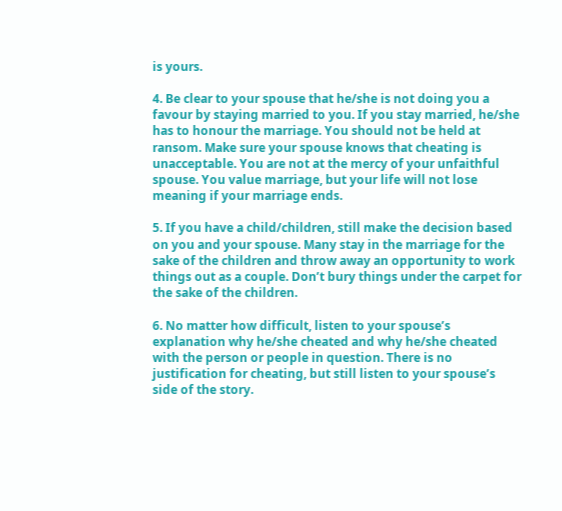is yours.

4. Be clear to your spouse that he/she is not doing you a favour by staying married to you. If you stay married, he/she has to honour the marriage. You should not be held at ransom. Make sure your spouse knows that cheating is unacceptable. You are not at the mercy of your unfaithful spouse. You value marriage, but your life will not lose meaning if your marriage ends.

5. If you have a child/children, still make the decision based on you and your spouse. Many stay in the marriage for the sake of the children and throw away an opportunity to work things out as a couple. Don’t bury things under the carpet for the sake of the children.

6. No matter how difficult, listen to your spouse’s explanation why he/she cheated and why he/she cheated with the person or people in question. There is no justification for cheating, but still listen to your spouse’s side of the story.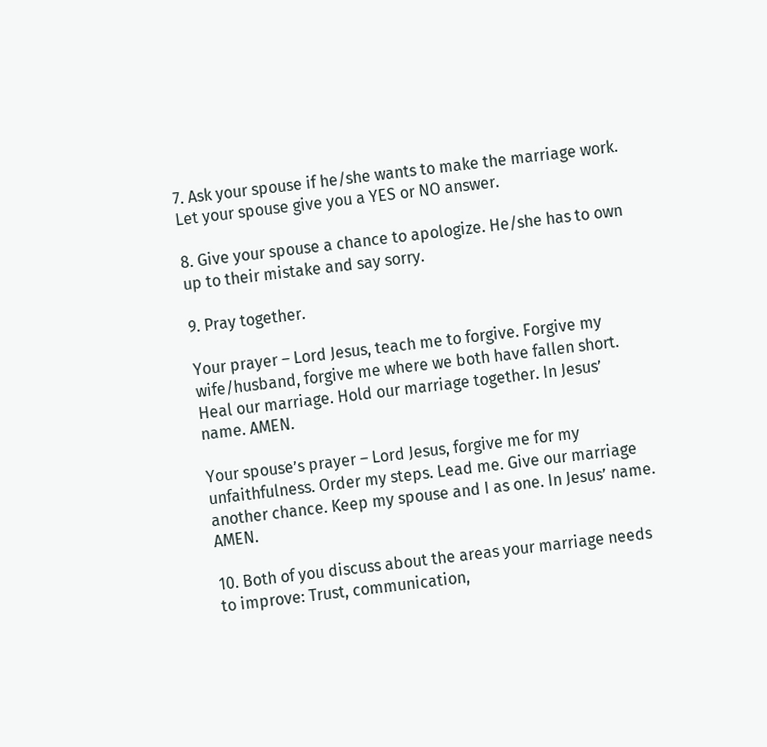7. Ask your spouse if he/she wants to make the marriage work. Let your spouse give you a YES or NO answer.

8. Give your spouse a chance to apologize. He/she has to own up to their mistake and say sorry.

9. Pray together.

Your prayer – Lord Jesus, teach me to forgive. Forgive my wife/husband, forgive me where we both have fallen short. Heal our marriage. Hold our marriage together. In Jesus’ name. AMEN.

Your spouse’s prayer – Lord Jesus, forgive me for my unfaithfulness. Order my steps. Lead me. Give our marriage another chance. Keep my spouse and I as one. In Jesus’ name. AMEN.

10. Both of you discuss about the areas your marriage needs to improve: Trust, communication,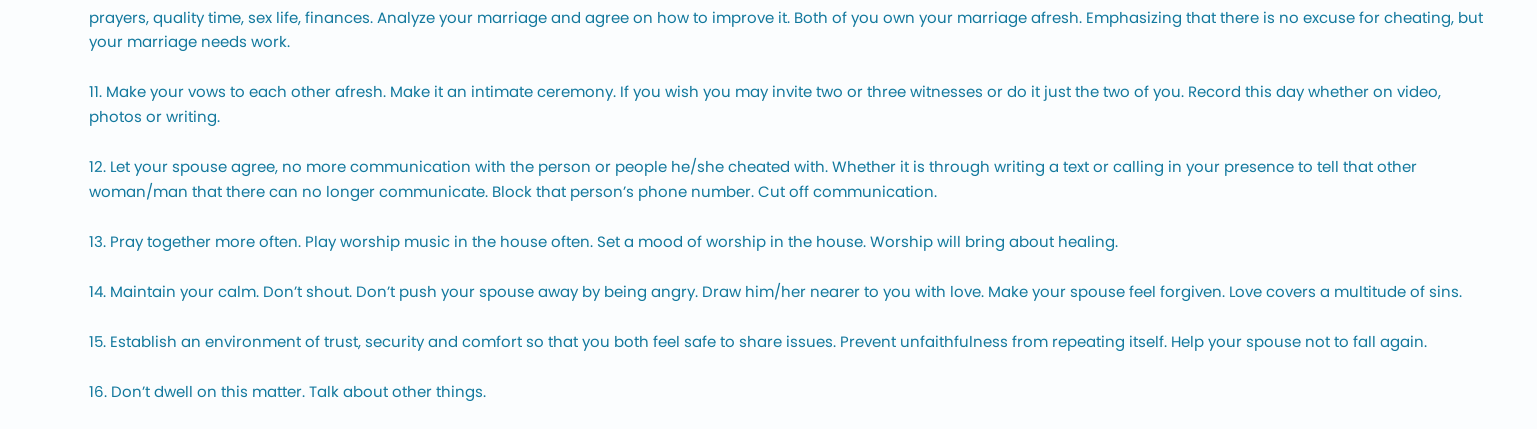prayers, quality time, sex life, finances. Analyze your marriage and agree on how to improve it. Both of you own your marriage afresh. Emphasizing that there is no excuse for cheating, but your marriage needs work.

11. Make your vows to each other afresh. Make it an intimate ceremony. If you wish you may invite two or three witnesses or do it just the two of you. Record this day whether on video, photos or writing.

12. Let your spouse agree, no more communication with the person or people he/she cheated with. Whether it is through writing a text or calling in your presence to tell that other woman/man that there can no longer communicate. Block that person’s phone number. Cut off communication.

13. Pray together more often. Play worship music in the house often. Set a mood of worship in the house. Worship will bring about healing.

14. Maintain your calm. Don’t shout. Don’t push your spouse away by being angry. Draw him/her nearer to you with love. Make your spouse feel forgiven. Love covers a multitude of sins.

15. Establish an environment of trust, security and comfort so that you both feel safe to share issues. Prevent unfaithfulness from repeating itself. Help your spouse not to fall again.

16. Don’t dwell on this matter. Talk about other things.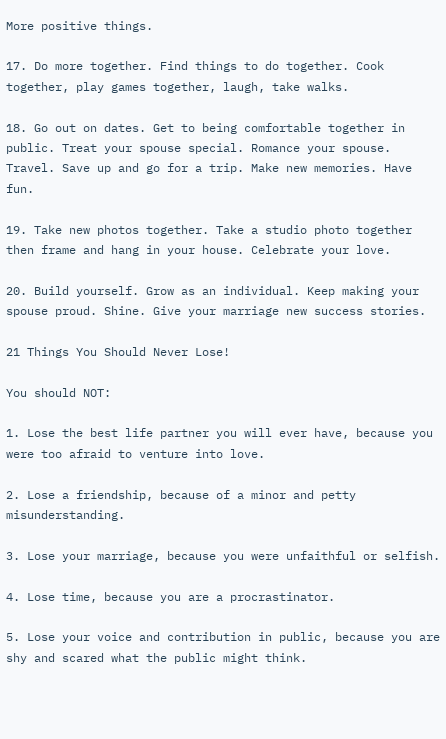More positive things.

17. Do more together. Find things to do together. Cook together, play games together, laugh, take walks.

18. Go out on dates. Get to being comfortable together in public. Treat your spouse special. Romance your spouse. Travel. Save up and go for a trip. Make new memories. Have fun.

19. Take new photos together. Take a studio photo together then frame and hang in your house. Celebrate your love.

20. Build yourself. Grow as an individual. Keep making your spouse proud. Shine. Give your marriage new success stories.

21 Things You Should Never Lose!

You should NOT:

1. Lose the best life partner you will ever have, because you were too afraid to venture into love.

2. Lose a friendship, because of a minor and petty misunderstanding.

3. Lose your marriage, because you were unfaithful or selfish.

4. Lose time, because you are a procrastinator.

5. Lose your voice and contribution in public, because you are shy and scared what the public might think.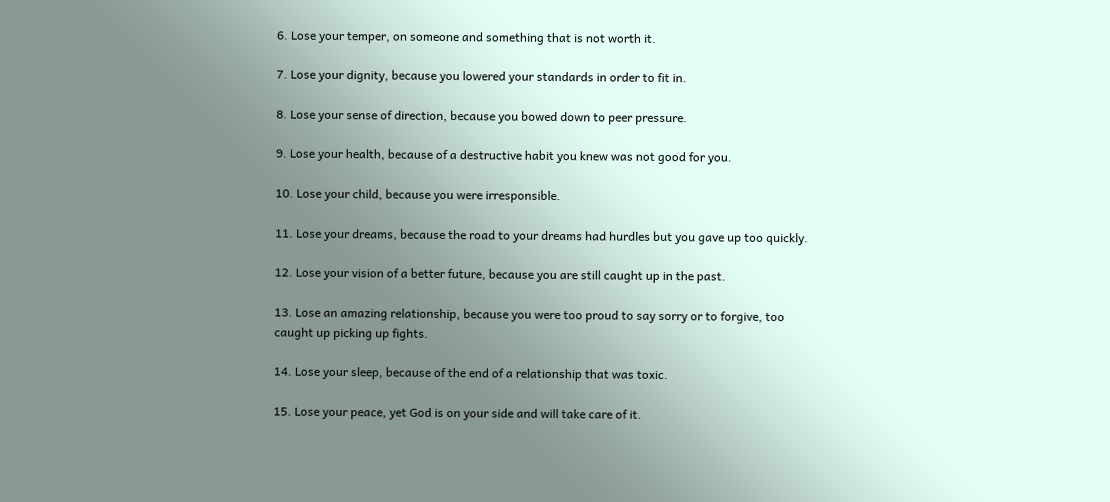6. Lose your temper, on someone and something that is not worth it.

7. Lose your dignity, because you lowered your standards in order to fit in.

8. Lose your sense of direction, because you bowed down to peer pressure.

9. Lose your health, because of a destructive habit you knew was not good for you.

10. Lose your child, because you were irresponsible.

11. Lose your dreams, because the road to your dreams had hurdles but you gave up too quickly.

12. Lose your vision of a better future, because you are still caught up in the past.

13. Lose an amazing relationship, because you were too proud to say sorry or to forgive, too caught up picking up fights.

14. Lose your sleep, because of the end of a relationship that was toxic.

15. Lose your peace, yet God is on your side and will take care of it.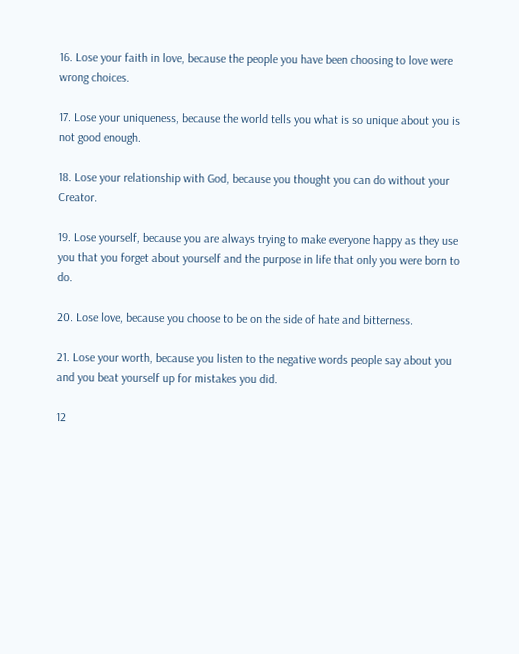16. Lose your faith in love, because the people you have been choosing to love were wrong choices.

17. Lose your uniqueness, because the world tells you what is so unique about you is not good enough.

18. Lose your relationship with God, because you thought you can do without your Creator.

19. Lose yourself, because you are always trying to make everyone happy as they use you that you forget about yourself and the purpose in life that only you were born to do.

20. Lose love, because you choose to be on the side of hate and bitterness.

21. Lose your worth, because you listen to the negative words people say about you and you beat yourself up for mistakes you did.

12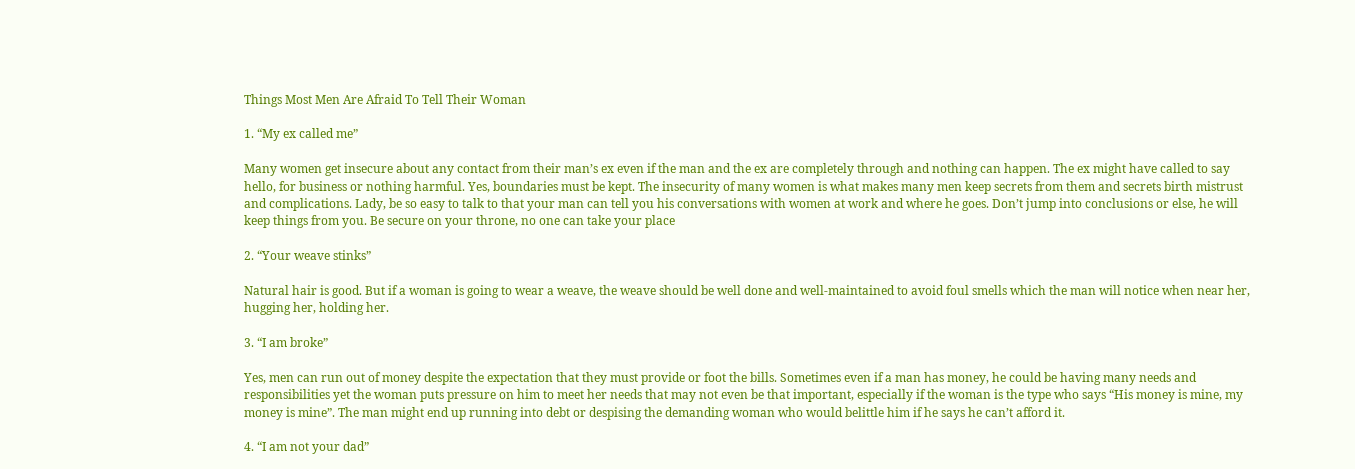Things Most Men Are Afraid To Tell Their Woman

1. “My ex called me”

Many women get insecure about any contact from their man’s ex even if the man and the ex are completely through and nothing can happen. The ex might have called to say hello, for business or nothing harmful. Yes, boundaries must be kept. The insecurity of many women is what makes many men keep secrets from them and secrets birth mistrust and complications. Lady, be so easy to talk to that your man can tell you his conversations with women at work and where he goes. Don’t jump into conclusions or else, he will keep things from you. Be secure on your throne, no one can take your place

2. “Your weave stinks”

Natural hair is good. But if a woman is going to wear a weave, the weave should be well done and well-maintained to avoid foul smells which the man will notice when near her, hugging her, holding her.

3. “I am broke”

Yes, men can run out of money despite the expectation that they must provide or foot the bills. Sometimes even if a man has money, he could be having many needs and responsibilities yet the woman puts pressure on him to meet her needs that may not even be that important, especially if the woman is the type who says “His money is mine, my money is mine”. The man might end up running into debt or despising the demanding woman who would belittle him if he says he can’t afford it.

4. “I am not your dad”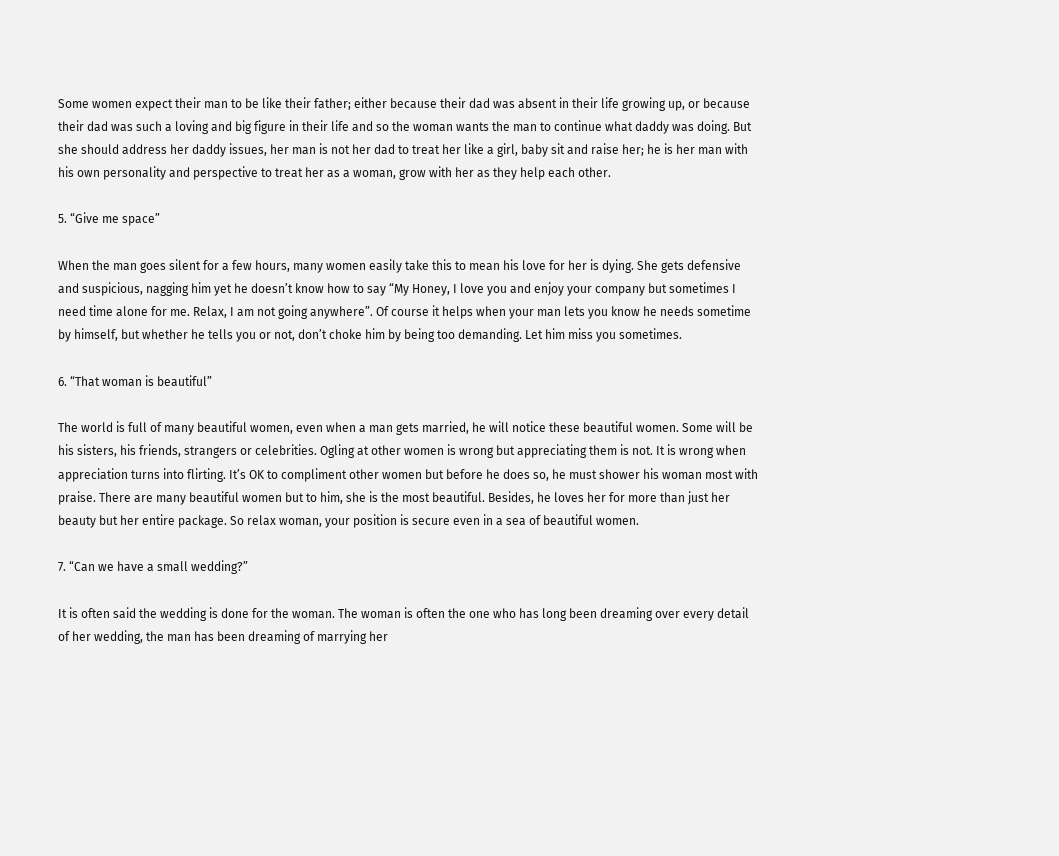Some women expect their man to be like their father; either because their dad was absent in their life growing up, or because their dad was such a loving and big figure in their life and so the woman wants the man to continue what daddy was doing. But she should address her daddy issues, her man is not her dad to treat her like a girl, baby sit and raise her; he is her man with his own personality and perspective to treat her as a woman, grow with her as they help each other.

5. “Give me space”

When the man goes silent for a few hours, many women easily take this to mean his love for her is dying. She gets defensive and suspicious, nagging him yet he doesn’t know how to say “My Honey, I love you and enjoy your company but sometimes I need time alone for me. Relax, I am not going anywhere”. Of course it helps when your man lets you know he needs sometime by himself, but whether he tells you or not, don’t choke him by being too demanding. Let him miss you sometimes.

6. “That woman is beautiful”

The world is full of many beautiful women, even when a man gets married, he will notice these beautiful women. Some will be his sisters, his friends, strangers or celebrities. Ogling at other women is wrong but appreciating them is not. It is wrong when appreciation turns into flirting. It’s OK to compliment other women but before he does so, he must shower his woman most with praise. There are many beautiful women but to him, she is the most beautiful. Besides, he loves her for more than just her beauty but her entire package. So relax woman, your position is secure even in a sea of beautiful women.

7. “Can we have a small wedding?”

It is often said the wedding is done for the woman. The woman is often the one who has long been dreaming over every detail of her wedding, the man has been dreaming of marrying her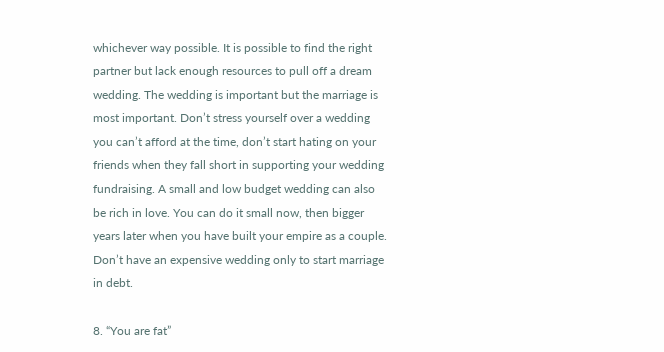whichever way possible. It is possible to find the right partner but lack enough resources to pull off a dream wedding. The wedding is important but the marriage is most important. Don’t stress yourself over a wedding you can’t afford at the time, don’t start hating on your friends when they fall short in supporting your wedding fundraising. A small and low budget wedding can also be rich in love. You can do it small now, then bigger years later when you have built your empire as a couple. Don’t have an expensive wedding only to start marriage in debt.

8. “You are fat”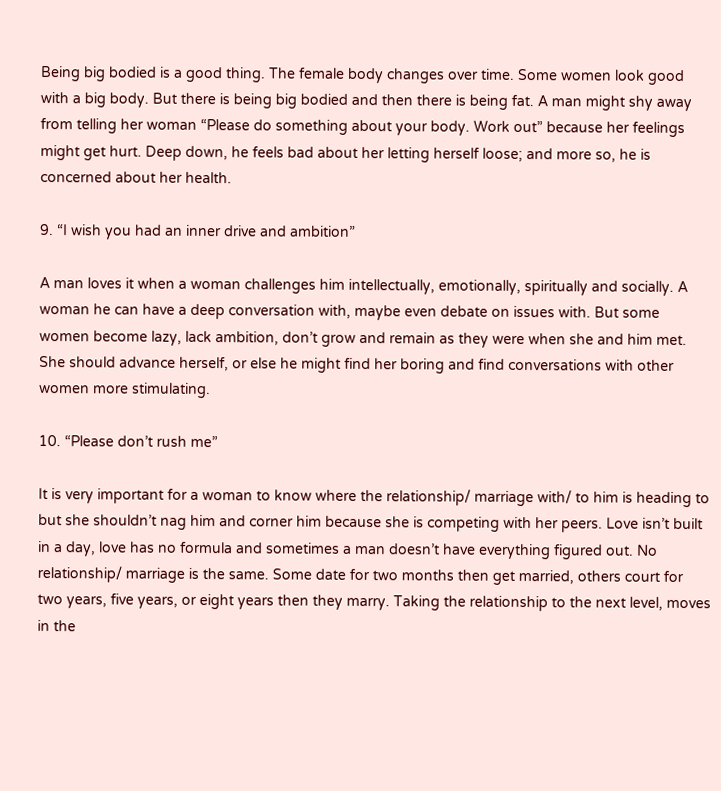Being big bodied is a good thing. The female body changes over time. Some women look good with a big body. But there is being big bodied and then there is being fat. A man might shy away from telling her woman “Please do something about your body. Work out” because her feelings might get hurt. Deep down, he feels bad about her letting herself loose; and more so, he is concerned about her health.

9. “I wish you had an inner drive and ambition”

A man loves it when a woman challenges him intellectually, emotionally, spiritually and socially. A woman he can have a deep conversation with, maybe even debate on issues with. But some women become lazy, lack ambition, don’t grow and remain as they were when she and him met. She should advance herself, or else he might find her boring and find conversations with other women more stimulating.

10. “Please don’t rush me”

It is very important for a woman to know where the relationship/ marriage with/ to him is heading to but she shouldn’t nag him and corner him because she is competing with her peers. Love isn’t built in a day, love has no formula and sometimes a man doesn’t have everything figured out. No relationship/ marriage is the same. Some date for two months then get married, others court for two years, five years, or eight years then they marry. Taking the relationship to the next level, moves in the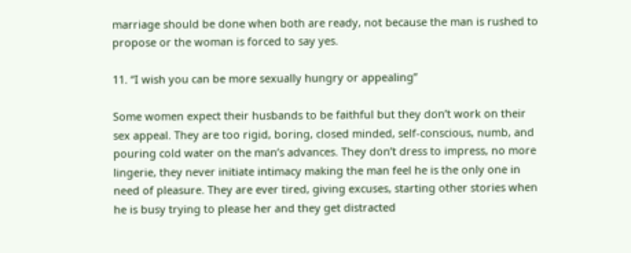marriage should be done when both are ready, not because the man is rushed to propose or the woman is forced to say yes.

11. “I wish you can be more sexually hungry or appealing”

Some women expect their husbands to be faithful but they don’t work on their sex appeal. They are too rigid, boring, closed minded, self-conscious, numb, and pouring cold water on the man’s advances. They don’t dress to impress, no more lingerie, they never initiate intimacy making the man feel he is the only one in need of pleasure. They are ever tired, giving excuses, starting other stories when he is busy trying to please her and they get distracted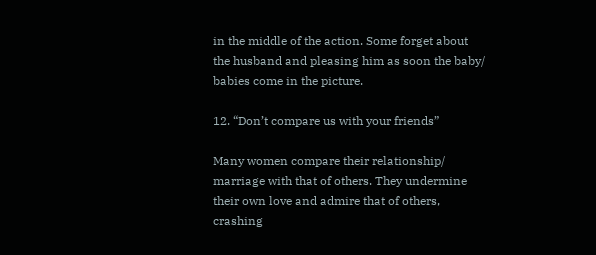in the middle of the action. Some forget about the husband and pleasing him as soon the baby/ babies come in the picture.

12. “Don’t compare us with your friends”

Many women compare their relationship/ marriage with that of others. They undermine their own love and admire that of others, crashing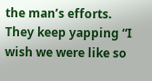the man’s efforts. They keep yapping “I wish we were like so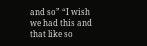and so” “I wish we had this and that like so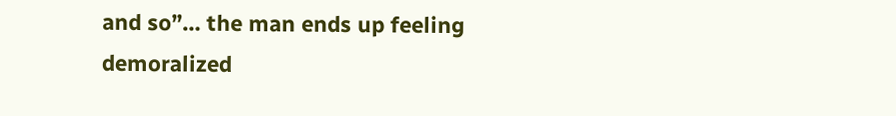and so”… the man ends up feeling demoralized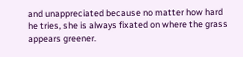and unappreciated because no matter how hard he tries, she is always fixated on where the grass appears greener.